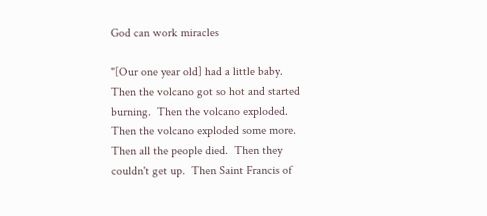God can work miracles

"[Our one year old] had a little baby.  Then the volcano got so hot and started burning.  Then the volcano exploded.  Then the volcano exploded some more.  Then all the people died.  Then they couldn't get up.  Then Saint Francis of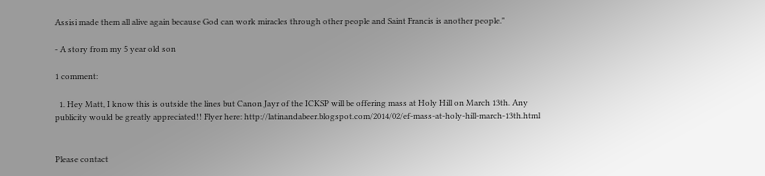Assisi made them all alive again because God can work miracles through other people and Saint Francis is another people."

- A story from my 5 year old son

1 comment:

  1. Hey Matt, I know this is outside the lines but Canon Jayr of the ICKSP will be offering mass at Holy Hill on March 13th. Any publicity would be greatly appreciated!! Flyer here: http://latinandabeer.blogspot.com/2014/02/ef-mass-at-holy-hill-march-13th.html


Please contact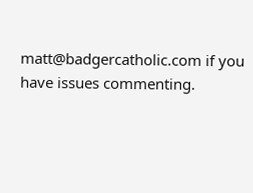matt@badgercatholic.com if you have issues commenting.